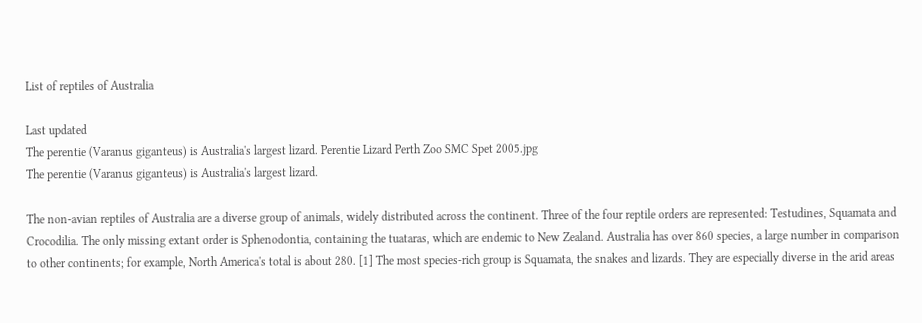List of reptiles of Australia

Last updated
The perentie (Varanus giganteus) is Australia's largest lizard. Perentie Lizard Perth Zoo SMC Spet 2005.jpg
The perentie (Varanus giganteus) is Australia's largest lizard.

The non-avian reptiles of Australia are a diverse group of animals, widely distributed across the continent. Three of the four reptile orders are represented: Testudines, Squamata and Crocodilia. The only missing extant order is Sphenodontia, containing the tuataras, which are endemic to New Zealand. Australia has over 860 species, a large number in comparison to other continents; for example, North America's total is about 280. [1] The most species-rich group is Squamata, the snakes and lizards. They are especially diverse in the arid areas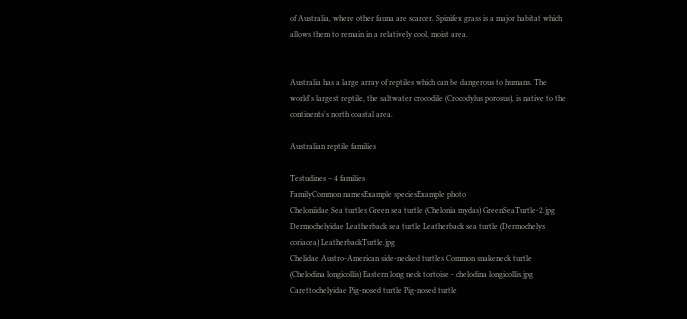of Australia, where other fauna are scarcer. Spinifex grass is a major habitat which allows them to remain in a relatively cool, moist area.


Australia has a large array of reptiles which can be dangerous to humans. The world's largest reptile, the saltwater crocodile (Crocodylus porosus), is native to the continents's north coastal area.

Australian reptile families

Testudines – 4 families
FamilyCommon namesExample speciesExample photo
Cheloniidae Sea turtles Green sea turtle (Chelonia mydas) GreenSeaTurtle-2.jpg
Dermochelyidae Leatherback sea turtle Leatherback sea turtle (Dermochelys coriacea) LeatherbackTurtle.jpg
Chelidae Austro-American side-necked turtles Common snakeneck turtle (Chelodina longicollis) Eastern long neck tortoise - chelodina longicollis.jpg
Carettochelyidae Pig-nosed turtle Pig-nosed turtle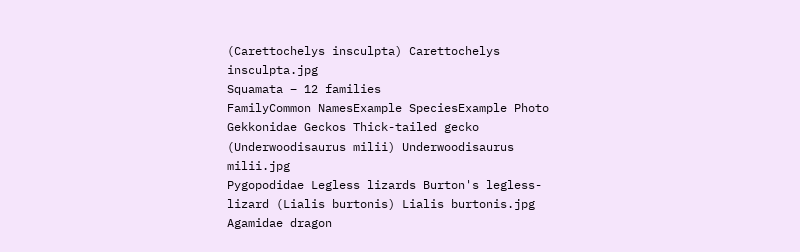(Carettochelys insculpta) Carettochelys insculpta.jpg
Squamata – 12 families
FamilyCommon NamesExample SpeciesExample Photo
Gekkonidae Geckos Thick-tailed gecko (Underwoodisaurus milii) Underwoodisaurus milii.jpg
Pygopodidae Legless lizards Burton's legless-lizard (Lialis burtonis) Lialis burtonis.jpg
Agamidae dragon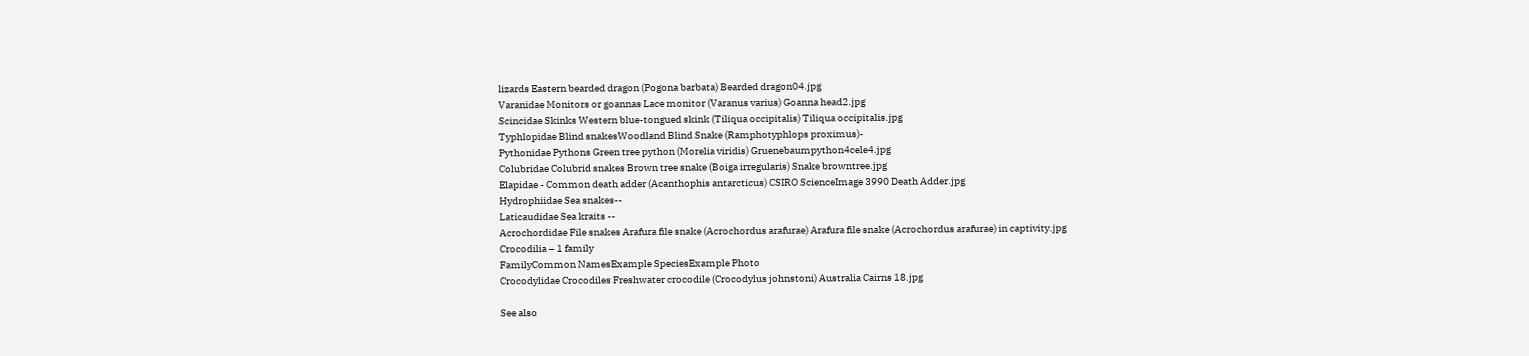lizards Eastern bearded dragon (Pogona barbata) Bearded dragon04.jpg
Varanidae Monitors or goannas Lace monitor (Varanus varius) Goanna head2.jpg
Scincidae Skinks Western blue-tongued skink (Tiliqua occipitalis) Tiliqua occipitalis.jpg
Typhlopidae Blind snakesWoodland Blind Snake (Ramphotyphlops proximus)-
Pythonidae Pythons Green tree python (Morelia viridis) Gruenebaumpython4cele4.jpg
Colubridae Colubrid snakes Brown tree snake (Boiga irregularis) Snake browntree.jpg
Elapidae - Common death adder (Acanthophis antarcticus) CSIRO ScienceImage 3990 Death Adder.jpg
Hydrophiidae Sea snakes--
Laticaudidae Sea kraits --
Acrochordidae File snakes Arafura file snake (Acrochordus arafurae) Arafura file snake (Acrochordus arafurae) in captivity.jpg
Crocodilia – 1 family
FamilyCommon NamesExample SpeciesExample Photo
Crocodylidae Crocodiles Freshwater crocodile (Crocodylus johnstoni) Australia Cairns 18.jpg

See also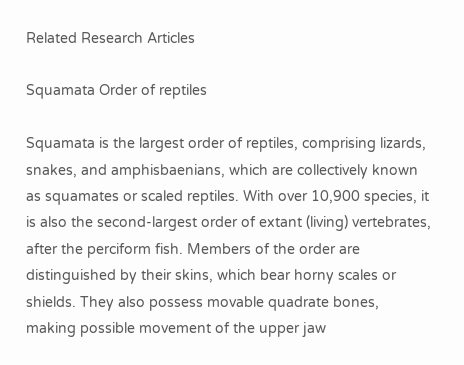Related Research Articles

Squamata Order of reptiles

Squamata is the largest order of reptiles, comprising lizards, snakes, and amphisbaenians, which are collectively known as squamates or scaled reptiles. With over 10,900 species, it is also the second-largest order of extant (living) vertebrates, after the perciform fish. Members of the order are distinguished by their skins, which bear horny scales or shields. They also possess movable quadrate bones, making possible movement of the upper jaw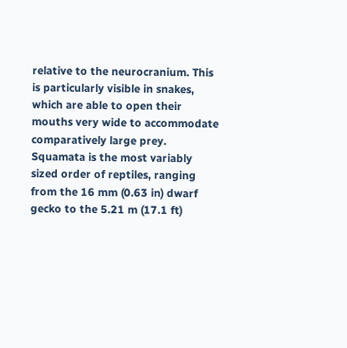relative to the neurocranium. This is particularly visible in snakes, which are able to open their mouths very wide to accommodate comparatively large prey. Squamata is the most variably sized order of reptiles, ranging from the 16 mm (0.63 in) dwarf gecko to the 5.21 m (17.1 ft)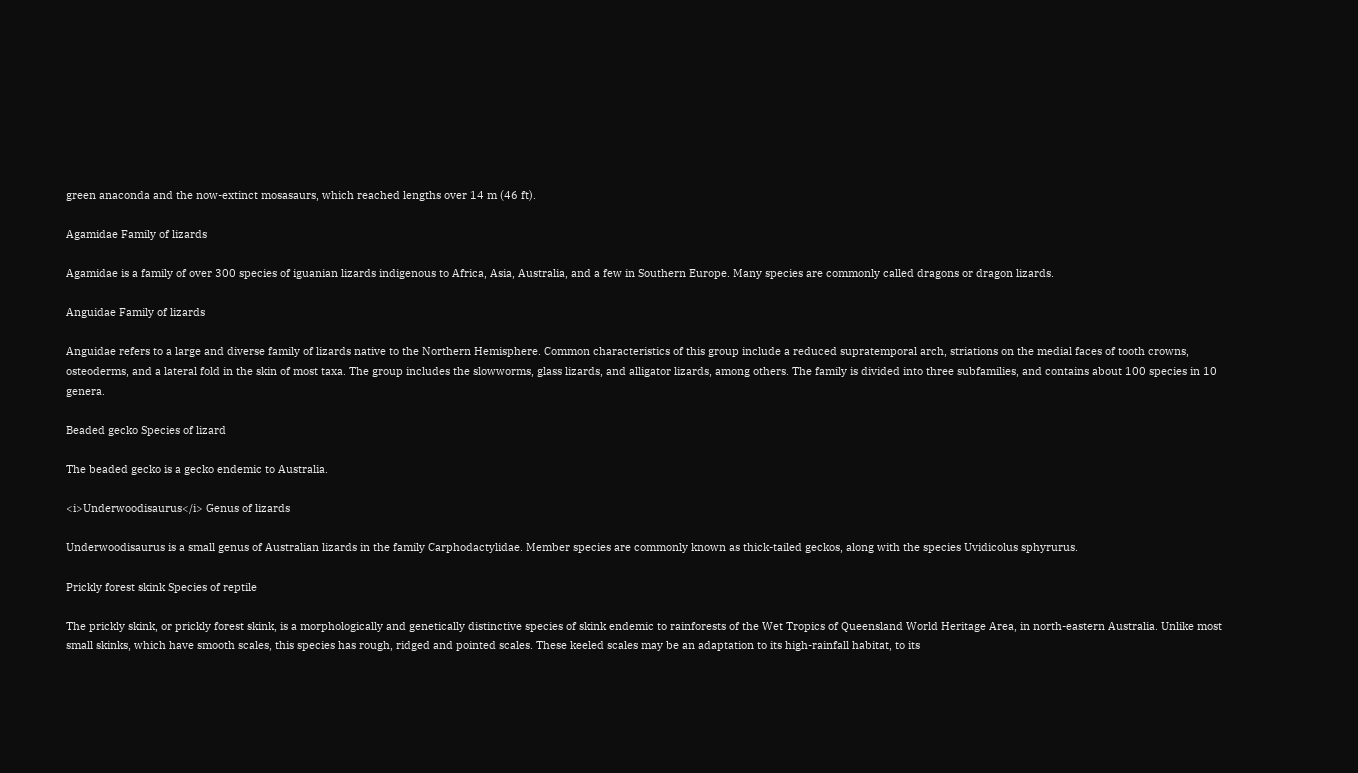green anaconda and the now-extinct mosasaurs, which reached lengths over 14 m (46 ft).

Agamidae Family of lizards

Agamidae is a family of over 300 species of iguanian lizards indigenous to Africa, Asia, Australia, and a few in Southern Europe. Many species are commonly called dragons or dragon lizards.

Anguidae Family of lizards

Anguidae refers to a large and diverse family of lizards native to the Northern Hemisphere. Common characteristics of this group include a reduced supratemporal arch, striations on the medial faces of tooth crowns, osteoderms, and a lateral fold in the skin of most taxa. The group includes the slowworms, glass lizards, and alligator lizards, among others. The family is divided into three subfamilies, and contains about 100 species in 10 genera.

Beaded gecko Species of lizard

The beaded gecko is a gecko endemic to Australia.

<i>Underwoodisaurus</i> Genus of lizards

Underwoodisaurus is a small genus of Australian lizards in the family Carphodactylidae. Member species are commonly known as thick-tailed geckos, along with the species Uvidicolus sphyrurus.

Prickly forest skink Species of reptile

The prickly skink, or prickly forest skink, is a morphologically and genetically distinctive species of skink endemic to rainforests of the Wet Tropics of Queensland World Heritage Area, in north-eastern Australia. Unlike most small skinks, which have smooth scales, this species has rough, ridged and pointed scales. These keeled scales may be an adaptation to its high-rainfall habitat, to its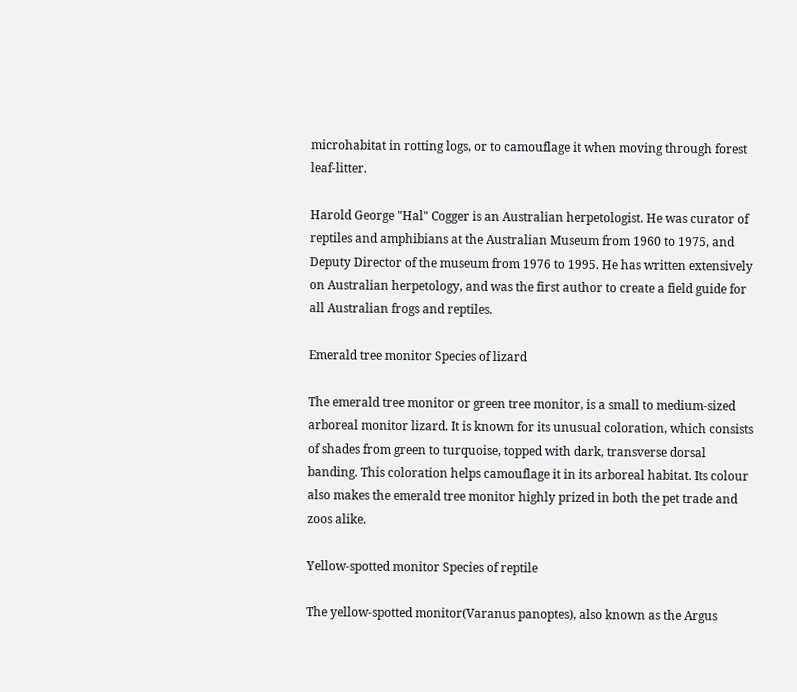microhabitat in rotting logs, or to camouflage it when moving through forest leaf-litter.

Harold George "Hal" Cogger is an Australian herpetologist. He was curator of reptiles and amphibians at the Australian Museum from 1960 to 1975, and Deputy Director of the museum from 1976 to 1995. He has written extensively on Australian herpetology, and was the first author to create a field guide for all Australian frogs and reptiles.

Emerald tree monitor Species of lizard

The emerald tree monitor or green tree monitor, is a small to medium-sized arboreal monitor lizard. It is known for its unusual coloration, which consists of shades from green to turquoise, topped with dark, transverse dorsal banding. This coloration helps camouflage it in its arboreal habitat. Its colour also makes the emerald tree monitor highly prized in both the pet trade and zoos alike.

Yellow-spotted monitor Species of reptile

The yellow-spotted monitor(Varanus panoptes), also known as the Argus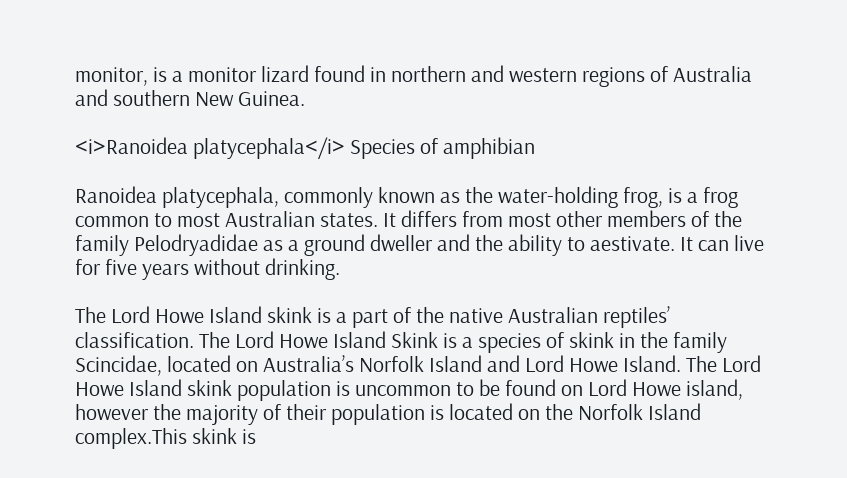monitor, is a monitor lizard found in northern and western regions of Australia and southern New Guinea.

<i>Ranoidea platycephala</i> Species of amphibian

Ranoidea platycephala, commonly known as the water-holding frog, is a frog common to most Australian states. It differs from most other members of the family Pelodryadidae as a ground dweller and the ability to aestivate. It can live for five years without drinking.

The Lord Howe Island skink is a part of the native Australian reptiles’ classification. The Lord Howe Island Skink is a species of skink in the family Scincidae, located on Australia’s Norfolk Island and Lord Howe Island. The Lord Howe Island skink population is uncommon to be found on Lord Howe island, however the majority of their population is located on the Norfolk Island complex.This skink is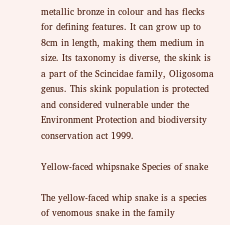metallic bronze in colour and has flecks for defining features. It can grow up to 8cm in length, making them medium in size. Its taxonomy is diverse, the skink is a part of the Scincidae family, Oligosoma genus. This skink population is protected and considered vulnerable under the Environment Protection and biodiversity conservation act 1999.

Yellow-faced whipsnake Species of snake

The yellow-faced whip snake is a species of venomous snake in the family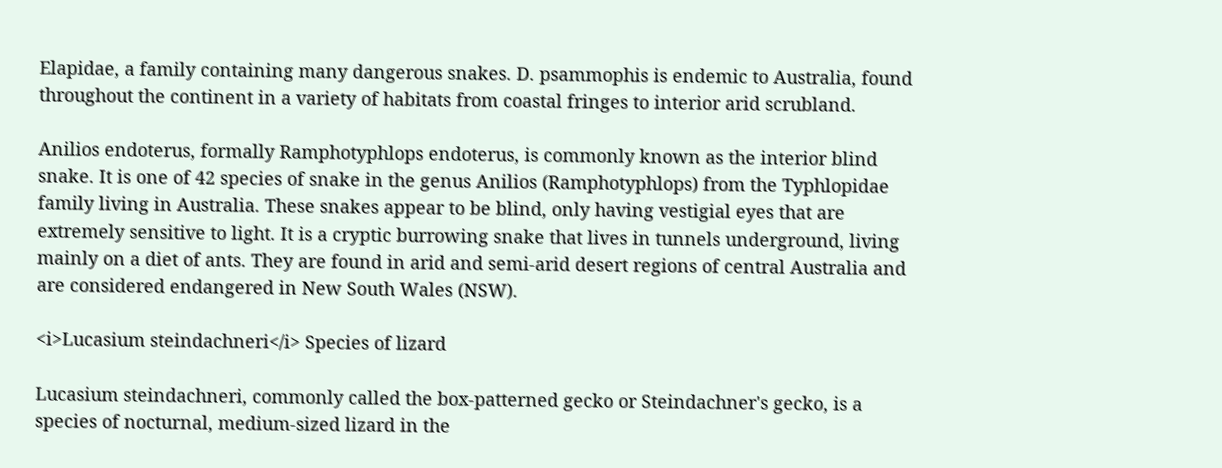Elapidae, a family containing many dangerous snakes. D. psammophis is endemic to Australia, found throughout the continent in a variety of habitats from coastal fringes to interior arid scrubland.

Anilios endoterus, formally Ramphotyphlops endoterus, is commonly known as the interior blind snake. It is one of 42 species of snake in the genus Anilios (Ramphotyphlops) from the Typhlopidae family living in Australia. These snakes appear to be blind, only having vestigial eyes that are extremely sensitive to light. It is a cryptic burrowing snake that lives in tunnels underground, living mainly on a diet of ants. They are found in arid and semi-arid desert regions of central Australia and are considered endangered in New South Wales (NSW).

<i>Lucasium steindachneri</i> Species of lizard

Lucasium steindachneri, commonly called the box-patterned gecko or Steindachner's gecko, is a species of nocturnal, medium-sized lizard in the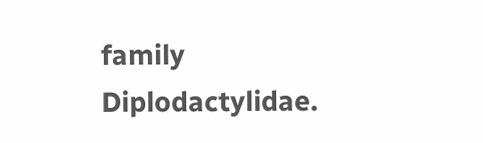family Diplodactylidae.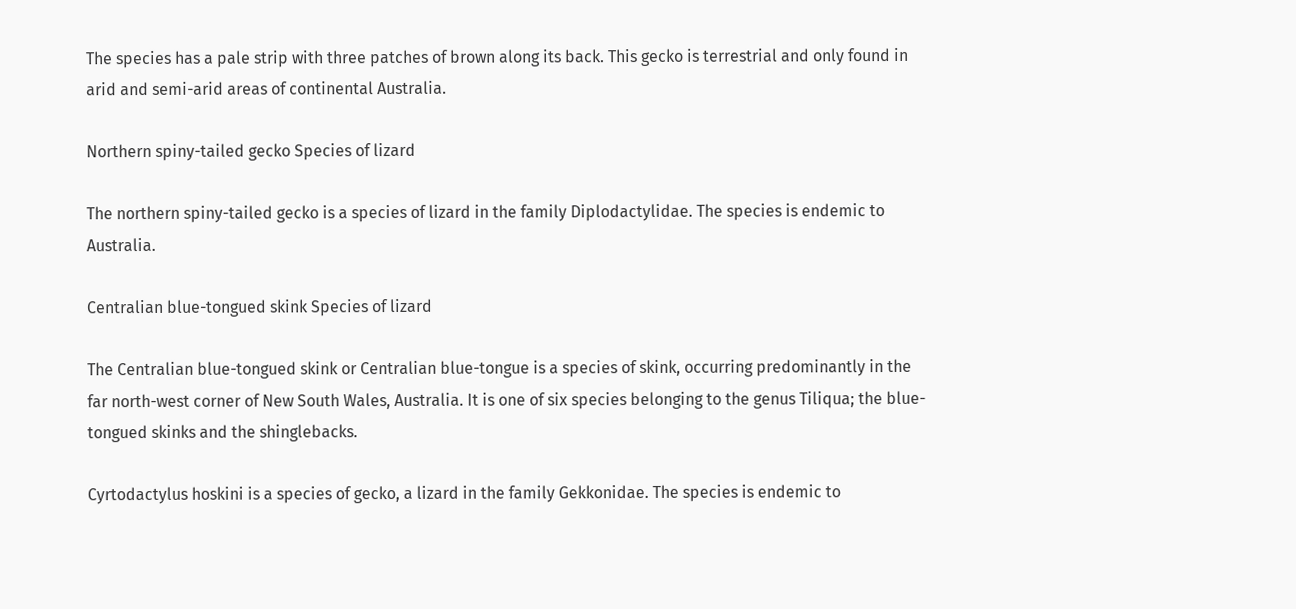The species has a pale strip with three patches of brown along its back. This gecko is terrestrial and only found in arid and semi-arid areas of continental Australia.

Northern spiny-tailed gecko Species of lizard

The northern spiny-tailed gecko is a species of lizard in the family Diplodactylidae. The species is endemic to Australia.

Centralian blue-tongued skink Species of lizard

The Centralian blue-tongued skink or Centralian blue-tongue is a species of skink, occurring predominantly in the far north-west corner of New South Wales, Australia. It is one of six species belonging to the genus Tiliqua; the blue-tongued skinks and the shinglebacks.

Cyrtodactylus hoskini is a species of gecko, a lizard in the family Gekkonidae. The species is endemic to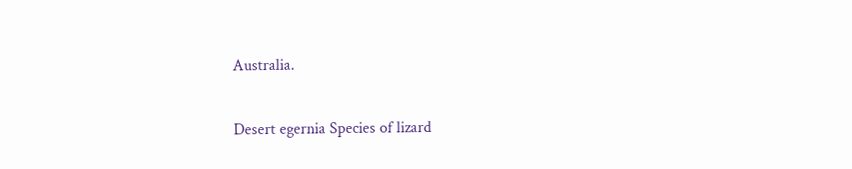Australia.

Desert egernia Species of lizard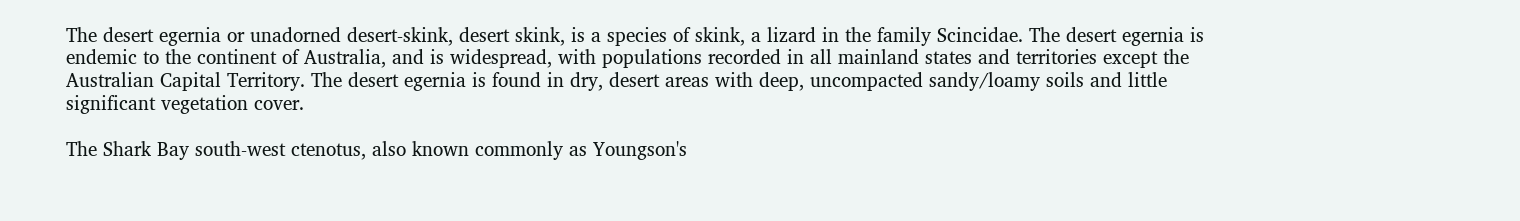The desert egernia or unadorned desert-skink, desert skink, is a species of skink, a lizard in the family Scincidae. The desert egernia is endemic to the continent of Australia, and is widespread, with populations recorded in all mainland states and territories except the Australian Capital Territory. The desert egernia is found in dry, desert areas with deep, uncompacted sandy/loamy soils and little significant vegetation cover.

The Shark Bay south-west ctenotus, also known commonly as Youngson's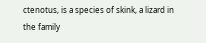ctenotus, is a species of skink, a lizard in the family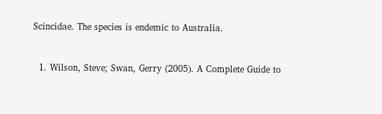Scincidae. The species is endemic to Australia.


  1. Wilson, Steve; Swan, Gerry (2005). A Complete Guide to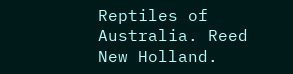Reptiles of Australia. Reed New Holland.